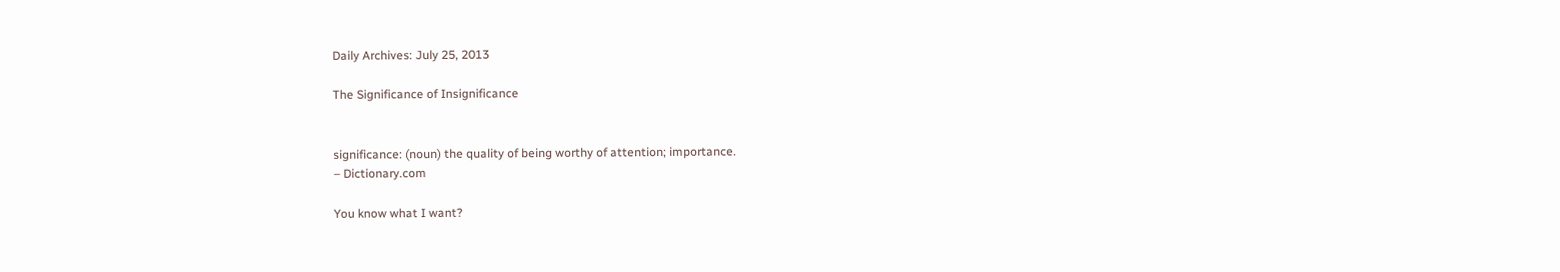Daily Archives: July 25, 2013

The Significance of Insignificance


significance: (noun) the quality of being worthy of attention; importance.
– Dictionary.com

You know what I want?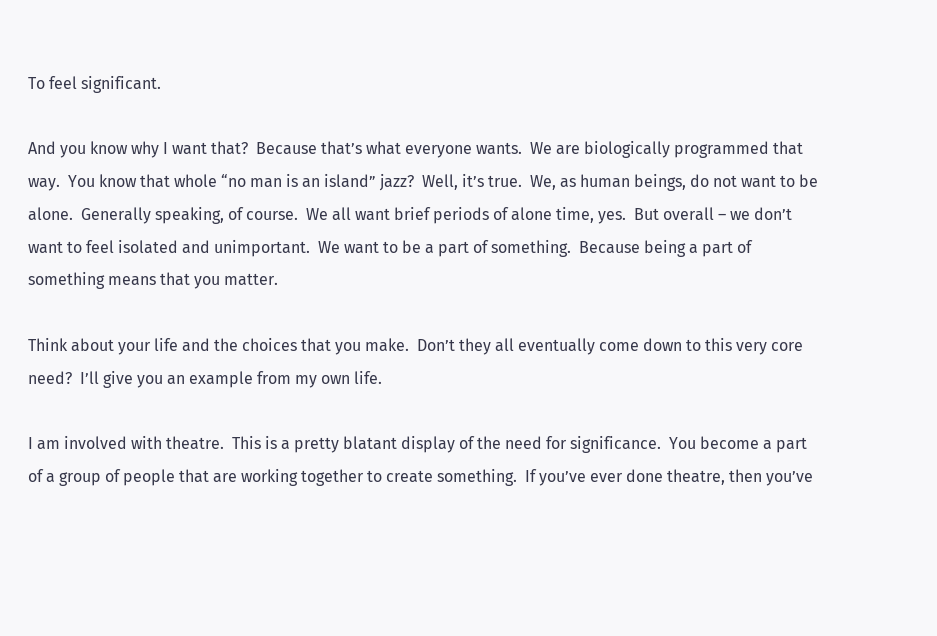To feel significant.

And you know why I want that?  Because that’s what everyone wants.  We are biologically programmed that way.  You know that whole “no man is an island” jazz?  Well, it’s true.  We, as human beings, do not want to be alone.  Generally speaking, of course.  We all want brief periods of alone time, yes.  But overall – we don’t want to feel isolated and unimportant.  We want to be a part of something.  Because being a part of something means that you matter.

Think about your life and the choices that you make.  Don’t they all eventually come down to this very core need?  I’ll give you an example from my own life.

I am involved with theatre.  This is a pretty blatant display of the need for significance.  You become a part of a group of people that are working together to create something.  If you’ve ever done theatre, then you’ve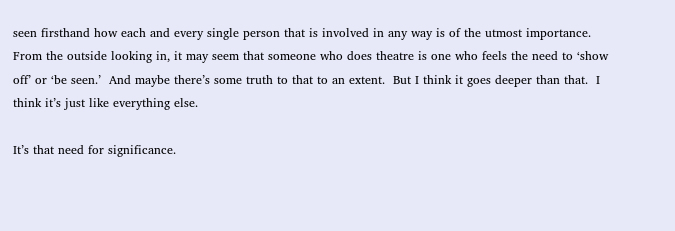seen firsthand how each and every single person that is involved in any way is of the utmost importance.  From the outside looking in, it may seem that someone who does theatre is one who feels the need to ‘show off’ or ‘be seen.’  And maybe there’s some truth to that to an extent.  But I think it goes deeper than that.  I think it’s just like everything else.

It’s that need for significance.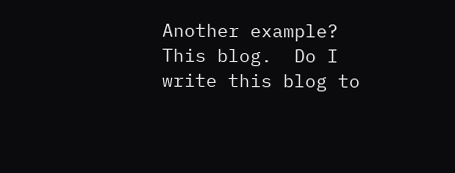Another example?  This blog.  Do I write this blog to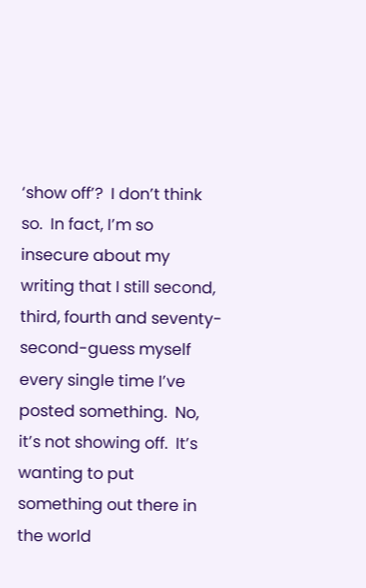‘show off’?  I don’t think so.  In fact, I’m so insecure about my writing that I still second, third, fourth and seventy-second-guess myself every single time I’ve posted something.  No, it’s not showing off.  It’s wanting to put something out there in the world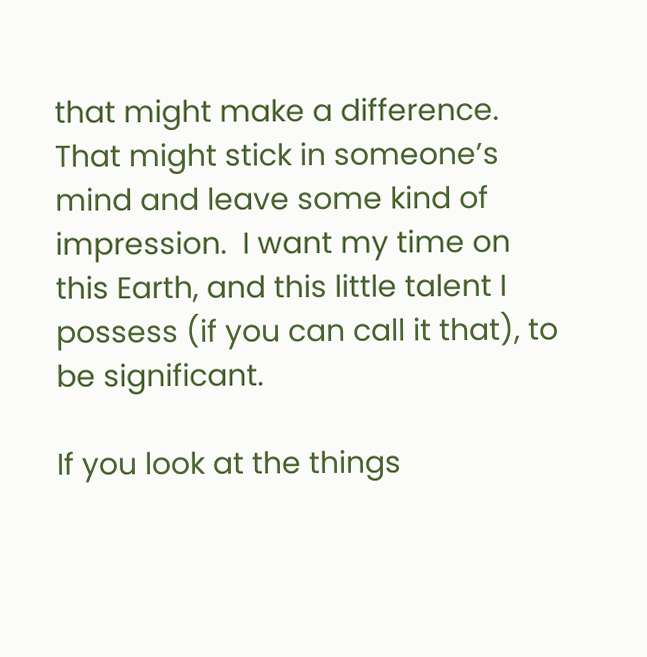that might make a difference.  That might stick in someone’s mind and leave some kind of impression.  I want my time on this Earth, and this little talent I possess (if you can call it that), to be significant.

If you look at the things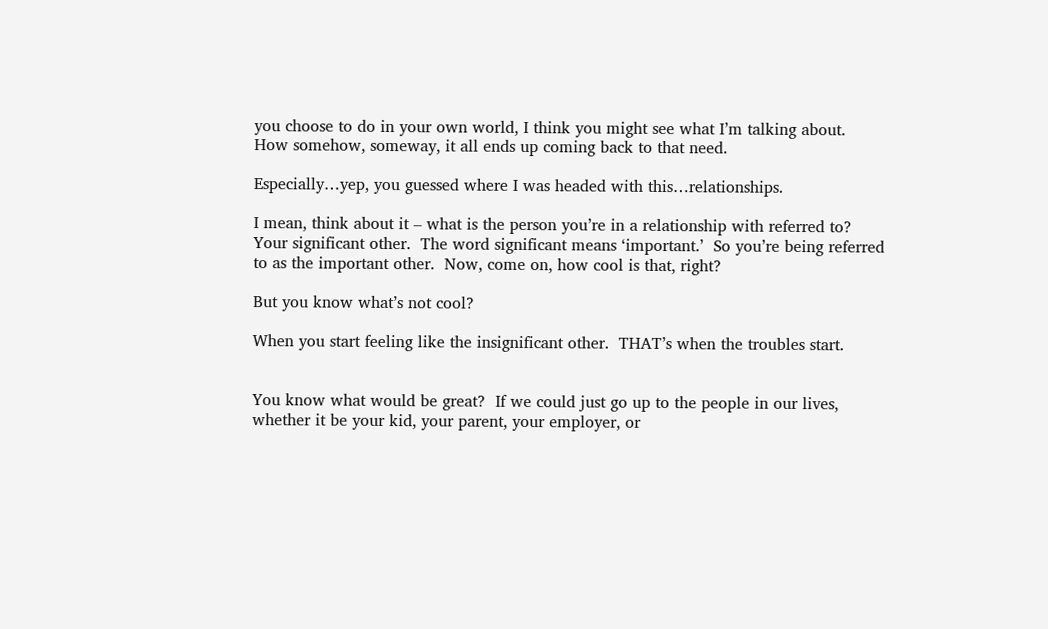you choose to do in your own world, I think you might see what I’m talking about.  How somehow, someway, it all ends up coming back to that need.

Especially…yep, you guessed where I was headed with this…relationships.

I mean, think about it – what is the person you’re in a relationship with referred to?  Your significant other.  The word significant means ‘important.’  So you’re being referred to as the important other.  Now, come on, how cool is that, right?

But you know what’s not cool?

When you start feeling like the insignificant other.  THAT’s when the troubles start.


You know what would be great?  If we could just go up to the people in our lives, whether it be your kid, your parent, your employer, or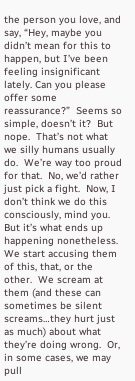the person you love, and say, “Hey, maybe you didn’t mean for this to happen, but I’ve been feeling insignificant lately. Can you please offer some reassurance?”  Seems so simple, doesn’t it?  But nope.  That’s not what we silly humans usually do.  We’re way too proud for that.  No, we’d rather just pick a fight.  Now, I don’t think we do this consciously, mind you.  But it’s what ends up happening nonetheless.  We start accusing them of this, that, or the other.  We scream at them (and these can sometimes be silent screams…they hurt just as much) about what they’re doing wrong.  Or, in some cases, we may pull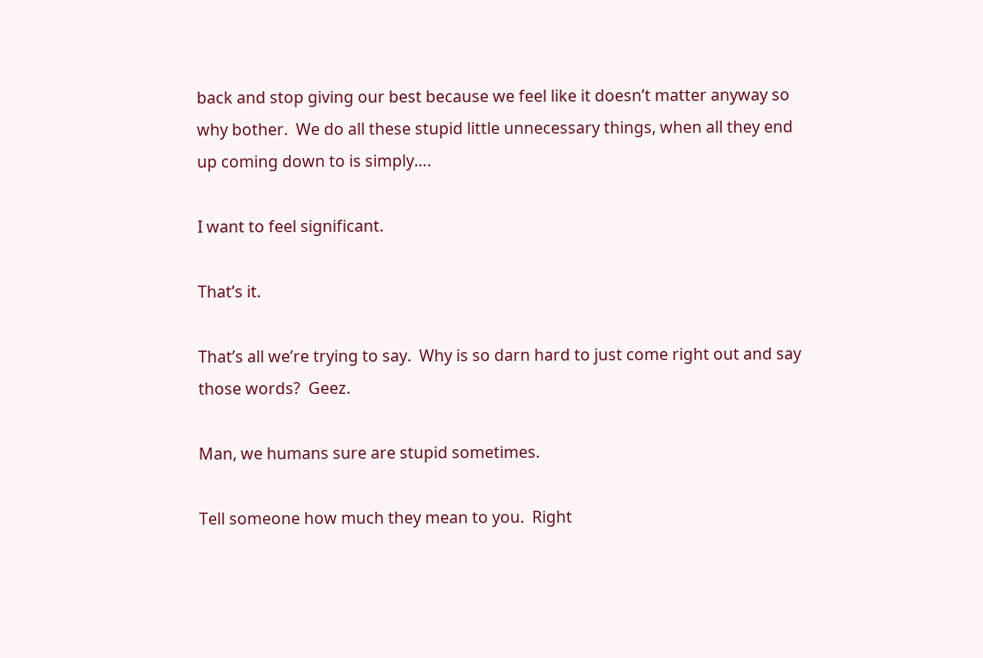back and stop giving our best because we feel like it doesn’t matter anyway so why bother.  We do all these stupid little unnecessary things, when all they end up coming down to is simply….

I want to feel significant.

That’s it.

That’s all we’re trying to say.  Why is so darn hard to just come right out and say those words?  Geez.

Man, we humans sure are stupid sometimes.

Tell someone how much they mean to you.  Right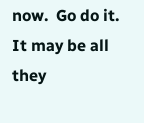now.  Go do it.  It may be all they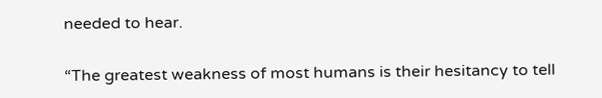needed to hear.


“The greatest weakness of most humans is their hesitancy to tell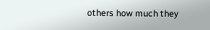others how much they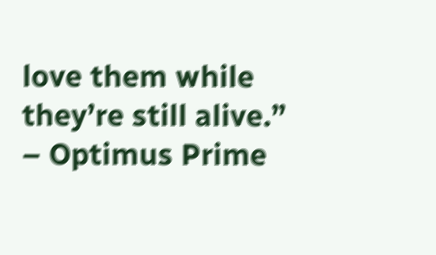love them while they’re still alive.”
– Optimus Prime